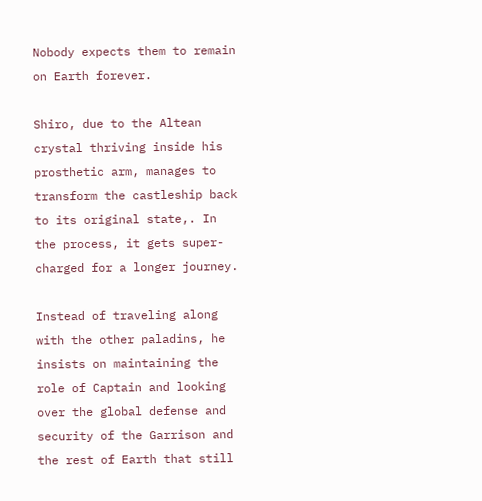Nobody expects them to remain on Earth forever.

Shiro, due to the Altean crystal thriving inside his prosthetic arm, manages to transform the castleship back to its original state,. In the process, it gets super-charged for a longer journey.

Instead of traveling along with the other paladins, he insists on maintaining the role of Captain and looking over the global defense and security of the Garrison and the rest of Earth that still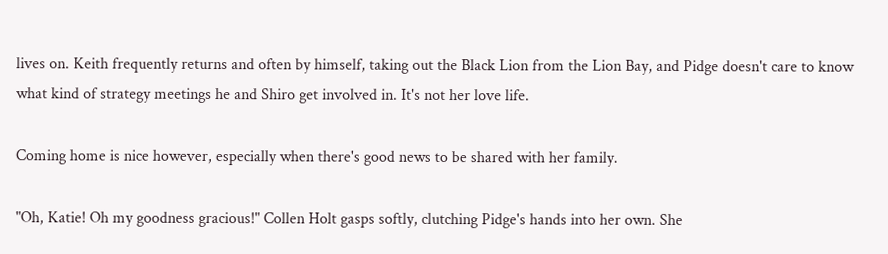lives on. Keith frequently returns and often by himself, taking out the Black Lion from the Lion Bay, and Pidge doesn't care to know what kind of strategy meetings he and Shiro get involved in. It's not her love life.

Coming home is nice however, especially when there's good news to be shared with her family.

"Oh, Katie! Oh my goodness gracious!" Collen Holt gasps softly, clutching Pidge's hands into her own. She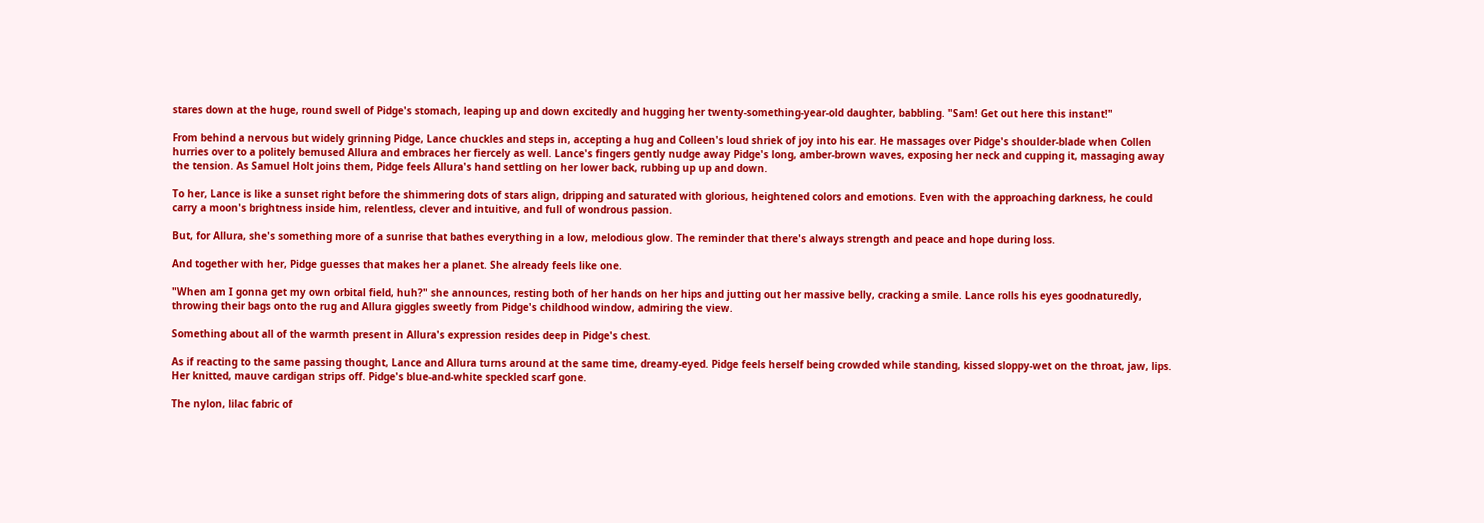stares down at the huge, round swell of Pidge's stomach, leaping up and down excitedly and hugging her twenty-something-year-old daughter, babbling. "Sam! Get out here this instant!"

From behind a nervous but widely grinning Pidge, Lance chuckles and steps in, accepting a hug and Colleen's loud shriek of joy into his ear. He massages over Pidge's shoulder-blade when Collen hurries over to a politely bemused Allura and embraces her fiercely as well. Lance's fingers gently nudge away Pidge's long, amber-brown waves, exposing her neck and cupping it, massaging away the tension. As Samuel Holt joins them, Pidge feels Allura's hand settling on her lower back, rubbing up up and down.

To her, Lance is like a sunset right before the shimmering dots of stars align, dripping and saturated with glorious, heightened colors and emotions. Even with the approaching darkness, he could carry a moon's brightness inside him, relentless, clever and intuitive, and full of wondrous passion.

But, for Allura, she's something more of a sunrise that bathes everything in a low, melodious glow. The reminder that there's always strength and peace and hope during loss.

And together with her, Pidge guesses that makes her a planet. She already feels like one.

"When am I gonna get my own orbital field, huh?" she announces, resting both of her hands on her hips and jutting out her massive belly, cracking a smile. Lance rolls his eyes goodnaturedly, throwing their bags onto the rug and Allura giggles sweetly from Pidge's childhood window, admiring the view.

Something about all of the warmth present in Allura's expression resides deep in Pidge's chest.

As if reacting to the same passing thought, Lance and Allura turns around at the same time, dreamy-eyed. Pidge feels herself being crowded while standing, kissed sloppy-wet on the throat, jaw, lips. Her knitted, mauve cardigan strips off. Pidge's blue-and-white speckled scarf gone.

The nylon, lilac fabric of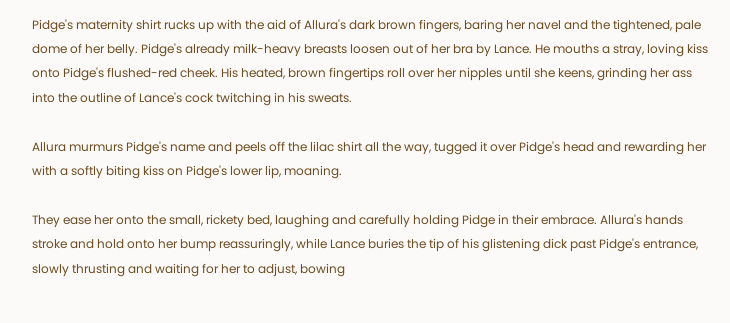Pidge's maternity shirt rucks up with the aid of Allura's dark brown fingers, baring her navel and the tightened, pale dome of her belly. Pidge's already milk-heavy breasts loosen out of her bra by Lance. He mouths a stray, loving kiss onto Pidge's flushed-red cheek. His heated, brown fingertips roll over her nipples until she keens, grinding her ass into the outline of Lance's cock twitching in his sweats.

Allura murmurs Pidge's name and peels off the lilac shirt all the way, tugged it over Pidge's head and rewarding her with a softly biting kiss on Pidge's lower lip, moaning.

They ease her onto the small, rickety bed, laughing and carefully holding Pidge in their embrace. Allura's hands stroke and hold onto her bump reassuringly, while Lance buries the tip of his glistening dick past Pidge's entrance, slowly thrusting and waiting for her to adjust, bowing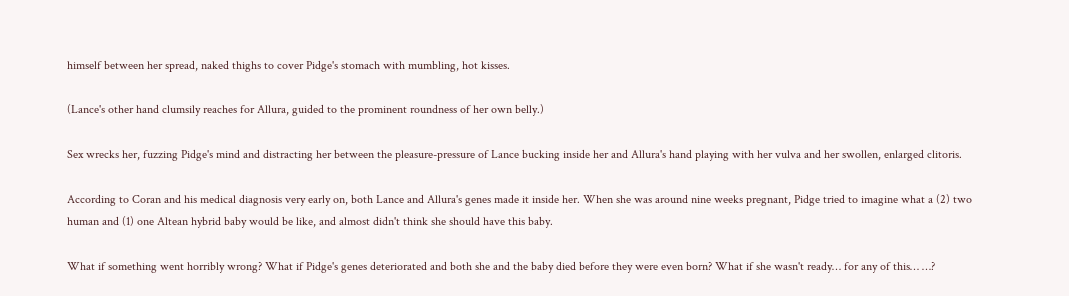himself between her spread, naked thighs to cover Pidge's stomach with mumbling, hot kisses.

(Lance's other hand clumsily reaches for Allura, guided to the prominent roundness of her own belly.)

Sex wrecks her, fuzzing Pidge's mind and distracting her between the pleasure-pressure of Lance bucking inside her and Allura's hand playing with her vulva and her swollen, enlarged clitoris.

According to Coran and his medical diagnosis very early on, both Lance and Allura's genes made it inside her. When she was around nine weeks pregnant, Pidge tried to imagine what a (2) two human and (1) one Altean hybrid baby would be like, and almost didn't think she should have this baby.

What if something went horribly wrong? What if Pidge's genes deteriorated and both she and the baby died before they were even born? What if she wasn't ready… for any of this… …?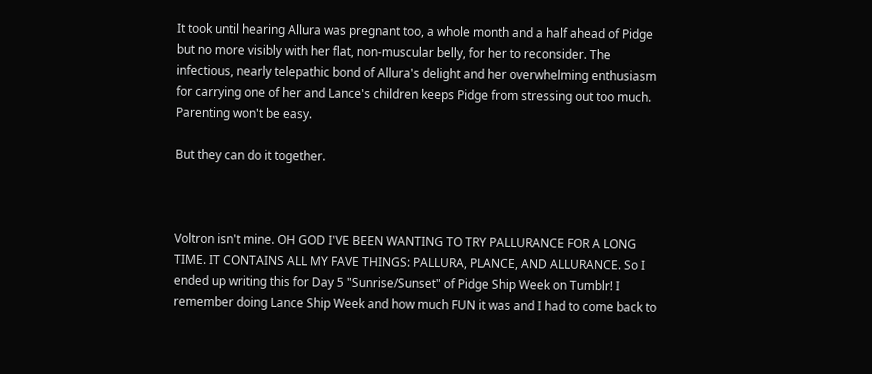It took until hearing Allura was pregnant too, a whole month and a half ahead of Pidge but no more visibly with her flat, non-muscular belly, for her to reconsider. The infectious, nearly telepathic bond of Allura's delight and her overwhelming enthusiasm for carrying one of her and Lance's children keeps Pidge from stressing out too much. Parenting won't be easy.

But they can do it together.



Voltron isn't mine. OH GOD I'VE BEEN WANTING TO TRY PALLURANCE FOR A LONG TIME. IT CONTAINS ALL MY FAVE THINGS: PALLURA, PLANCE, AND ALLURANCE. So I ended up writing this for Day 5 "Sunrise/Sunset" of Pidge Ship Week on Tumblr! I remember doing Lance Ship Week and how much FUN it was and I had to come back to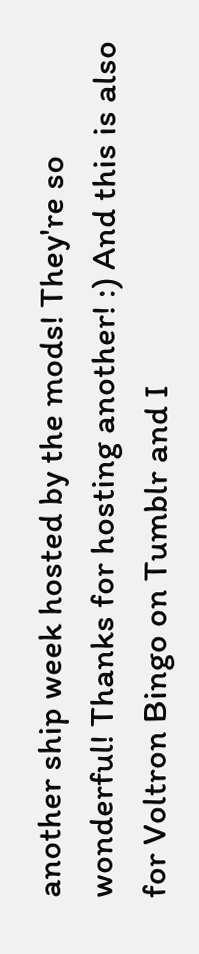another ship week hosted by the mods! They're so wonderful! Thanks for hosting another! :) And this is also for Voltron Bingo on Tumblr and I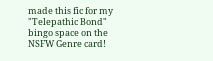made this fic for my "Telepathic Bond" bingo space on the NSFW Genre card!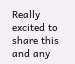Really excited to share this and any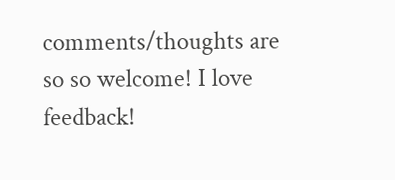comments/thoughts are so so welcome! I love feedback!